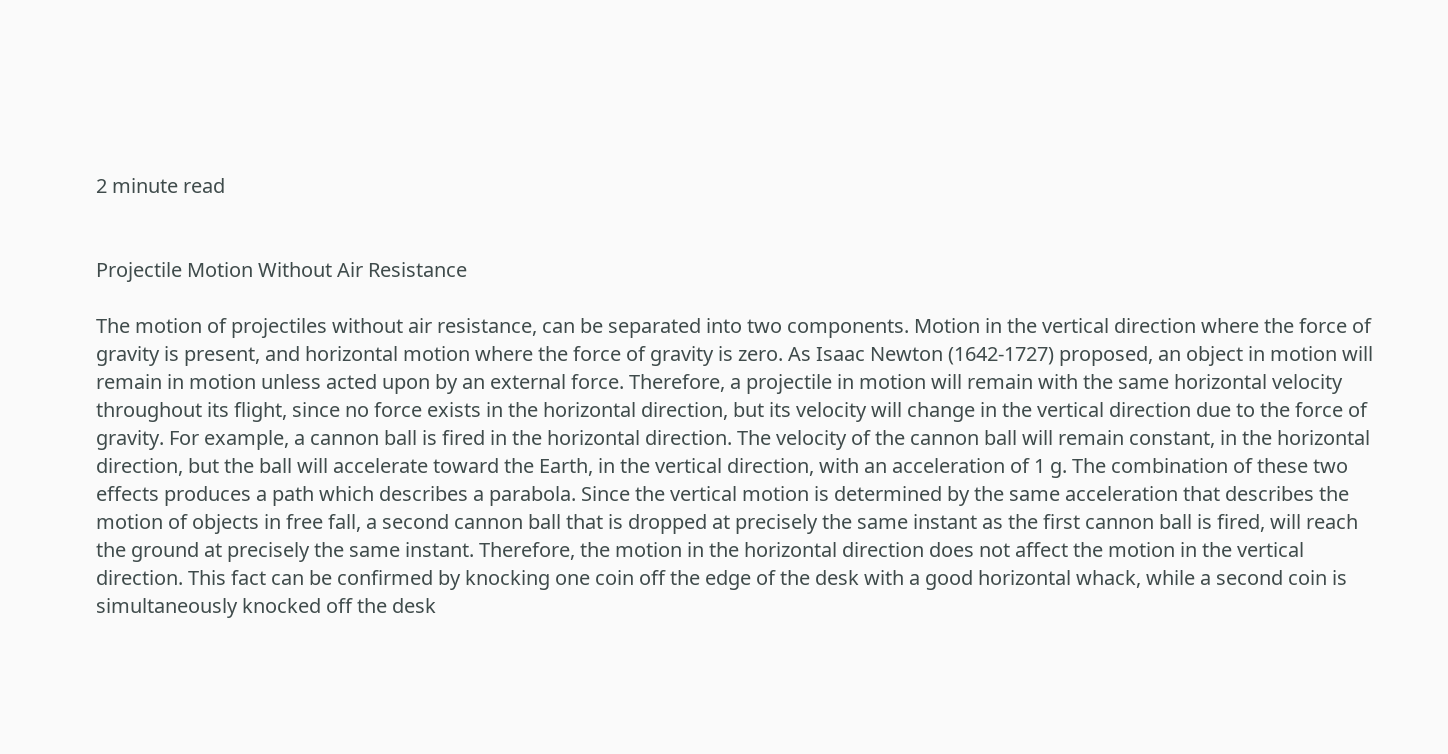2 minute read


Projectile Motion Without Air Resistance

The motion of projectiles without air resistance, can be separated into two components. Motion in the vertical direction where the force of gravity is present, and horizontal motion where the force of gravity is zero. As Isaac Newton (1642-1727) proposed, an object in motion will remain in motion unless acted upon by an external force. Therefore, a projectile in motion will remain with the same horizontal velocity throughout its flight, since no force exists in the horizontal direction, but its velocity will change in the vertical direction due to the force of gravity. For example, a cannon ball is fired in the horizontal direction. The velocity of the cannon ball will remain constant, in the horizontal direction, but the ball will accelerate toward the Earth, in the vertical direction, with an acceleration of 1 g. The combination of these two effects produces a path which describes a parabola. Since the vertical motion is determined by the same acceleration that describes the motion of objects in free fall, a second cannon ball that is dropped at precisely the same instant as the first cannon ball is fired, will reach the ground at precisely the same instant. Therefore, the motion in the horizontal direction does not affect the motion in the vertical direction. This fact can be confirmed by knocking one coin off the edge of the desk with a good horizontal whack, while a second coin is simultaneously knocked off the desk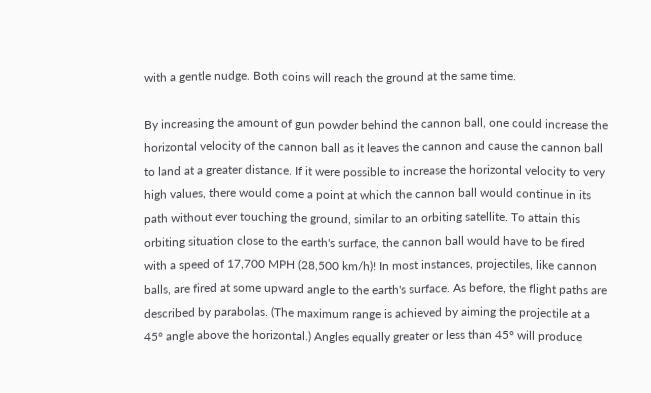with a gentle nudge. Both coins will reach the ground at the same time.

By increasing the amount of gun powder behind the cannon ball, one could increase the horizontal velocity of the cannon ball as it leaves the cannon and cause the cannon ball to land at a greater distance. If it were possible to increase the horizontal velocity to very high values, there would come a point at which the cannon ball would continue in its path without ever touching the ground, similar to an orbiting satellite. To attain this orbiting situation close to the earth's surface, the cannon ball would have to be fired with a speed of 17,700 MPH (28,500 km/h)! In most instances, projectiles, like cannon balls, are fired at some upward angle to the earth's surface. As before, the flight paths are described by parabolas. (The maximum range is achieved by aiming the projectile at a 45° angle above the horizontal.) Angles equally greater or less than 45° will produce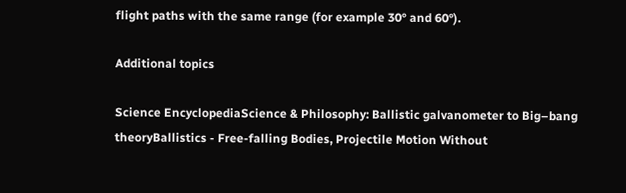flight paths with the same range (for example 30° and 60°).

Additional topics

Science EncyclopediaScience & Philosophy: Ballistic galvanometer to Big–bang theoryBallistics - Free-falling Bodies, Projectile Motion Without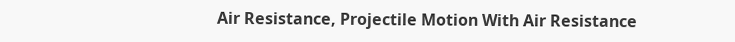Air Resistance, Projectile Motion With Air Resistance